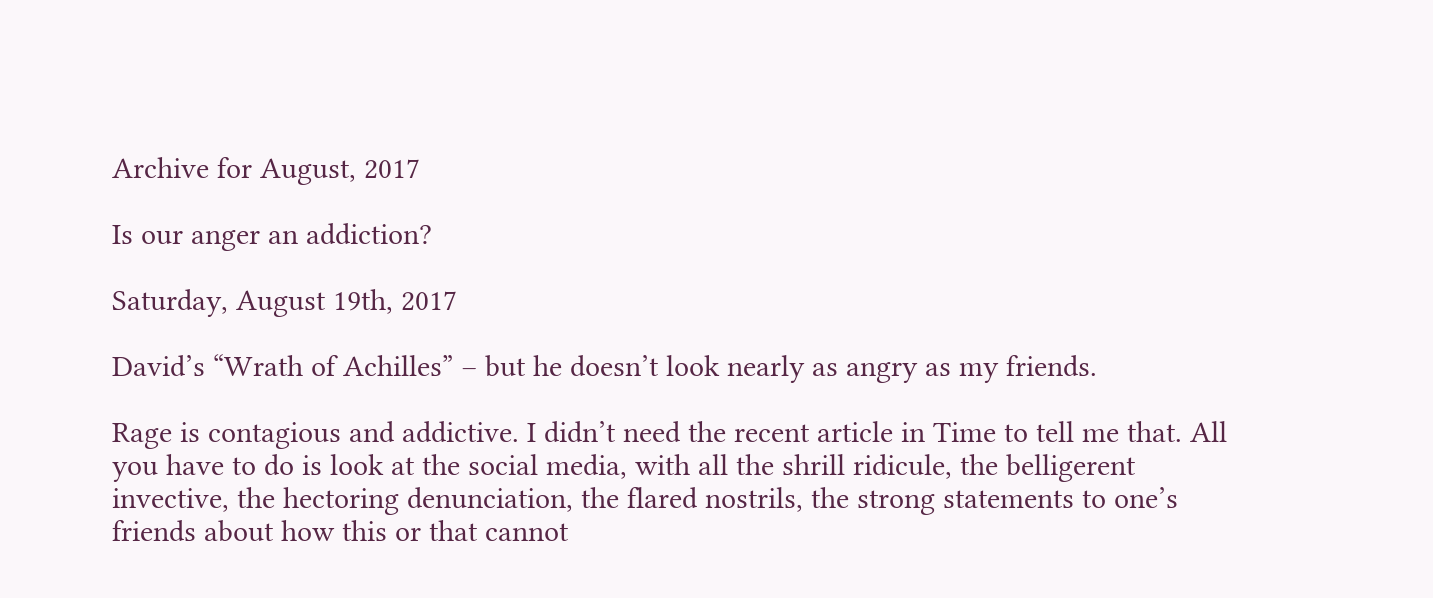Archive for August, 2017

Is our anger an addiction?

Saturday, August 19th, 2017

David’s “Wrath of Achilles” – but he doesn’t look nearly as angry as my friends.

Rage is contagious and addictive. I didn’t need the recent article in Time to tell me that. All you have to do is look at the social media, with all the shrill ridicule, the belligerent invective, the hectoring denunciation, the flared nostrils, the strong statements to one’s friends about how this or that cannot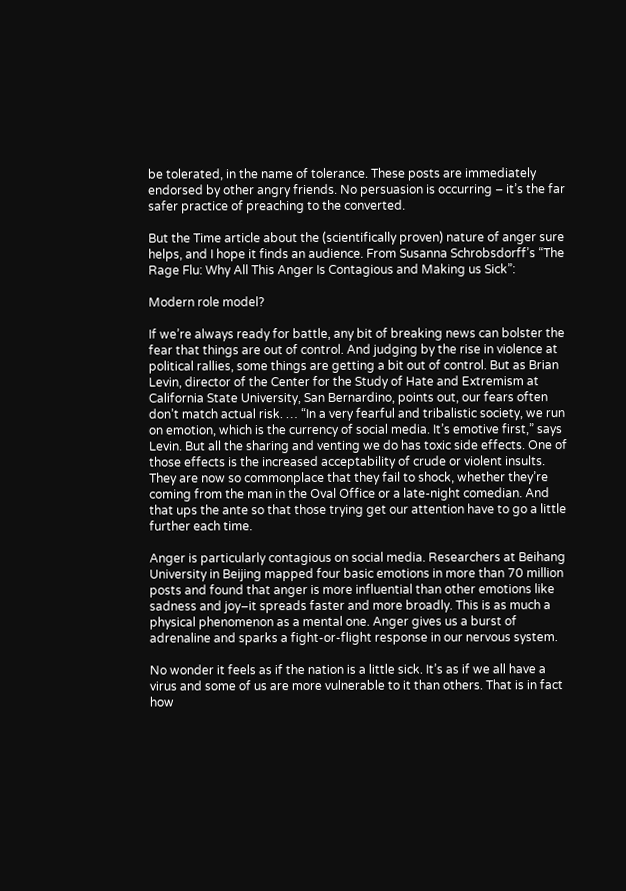be tolerated, in the name of tolerance. These posts are immediately endorsed by other angry friends. No persuasion is occurring – it’s the far safer practice of preaching to the converted.

But the Time article about the (scientifically proven) nature of anger sure helps, and I hope it finds an audience. From Susanna Schrobsdorff’s “The Rage Flu: Why All This Anger Is Contagious and Making us Sick”:

Modern role model?

If we’re always ready for battle, any bit of breaking news can bolster the fear that things are out of control. And judging by the rise in violence at political rallies, some things are getting a bit out of control. But as Brian Levin, director of the Center for the Study of Hate and Extremism at California State University, San Bernardino, points out, our fears often don’t match actual risk. … “In a very fearful and tribalistic society, we run on emotion, which is the currency of social media. It’s emotive first,” says Levin. But all the sharing and venting we do has toxic side effects. One of those effects is the increased acceptability of crude or violent insults. They are now so commonplace that they fail to shock, whether they’re coming from the man in the Oval Office or a late-night comedian. And that ups the ante so that those trying get our attention have to go a little further each time.

Anger is particularly contagious on social media. Researchers at Beihang University in Beijing mapped four basic emotions in more than 70 million posts and found that anger is more influential than other emotions like sadness and joy–it spreads faster and more broadly. This is as much a physical phenomenon as a mental one. Anger gives us a burst of adrenaline and sparks a fight-or-flight response in our nervous system.

No wonder it feels as if the nation is a little sick. It’s as if we all have a virus and some of us are more vulnerable to it than others. That is in fact how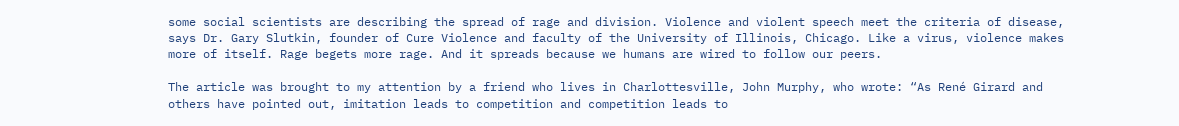some social scientists are describing the spread of rage and division. Violence and violent speech meet the criteria of disease, says Dr. Gary Slutkin, founder of Cure Violence and faculty of the University of Illinois, Chicago. Like a virus, violence makes more of itself. Rage begets more rage. And it spreads because we humans are wired to follow our peers.

The article was brought to my attention by a friend who lives in Charlottesville, John Murphy, who wrote: “As René Girard and others have pointed out, imitation leads to competition and competition leads to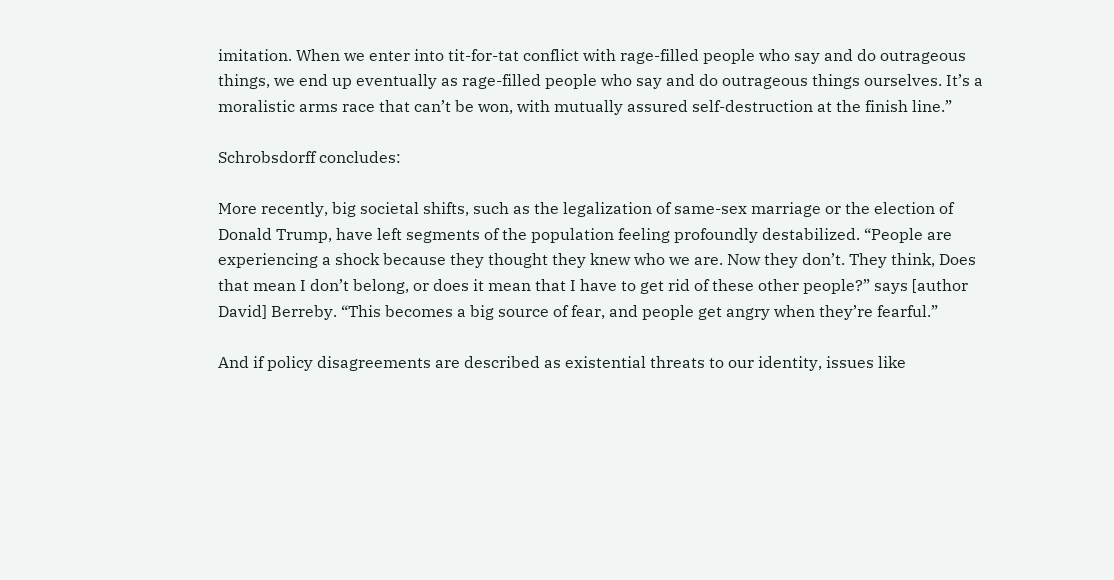imitation. When we enter into tit-for-tat conflict with rage-filled people who say and do outrageous things, we end up eventually as rage-filled people who say and do outrageous things ourselves. It’s a moralistic arms race that can’t be won, with mutually assured self-destruction at the finish line.”

Schrobsdorff concludes:

More recently, big societal shifts, such as the legalization of same-sex marriage or the election of Donald Trump, have left segments of the population feeling profoundly destabilized. “People are experiencing a shock because they thought they knew who we are. Now they don’t. They think, Does that mean I don’t belong, or does it mean that I have to get rid of these other people?” says [author David] Berreby. “This becomes a big source of fear, and people get angry when they’re fearful.”

And if policy disagreements are described as existential threats to our identity, issues like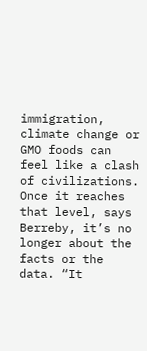immigration, climate change or GMO foods can feel like a clash of civilizations. Once it reaches that level, says Berreby, it’s no longer about the facts or the data. “It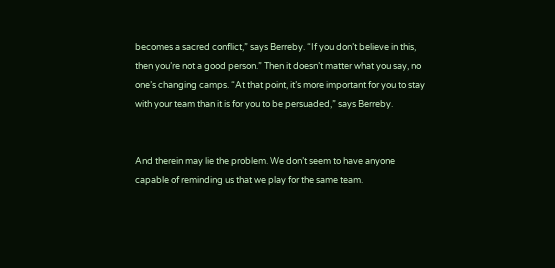becomes a sacred conflict,” says Berreby. “If you don’t believe in this, then you’re not a good person.” Then it doesn’t matter what you say, no one’s changing camps. “At that point, it’s more important for you to stay with your team than it is for you to be persuaded,” says Berreby.


And therein may lie the problem. We don’t seem to have anyone capable of reminding us that we play for the same team.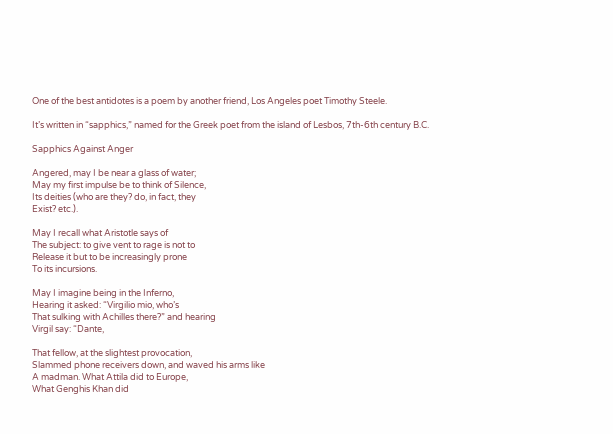One of the best antidotes is a poem by another friend, Los Angeles poet Timothy Steele.

It’s written in “sapphics,” named for the Greek poet from the island of Lesbos, 7th-6th century B.C.

Sapphics Against Anger

Angered, may I be near a glass of water;
May my first impulse be to think of Silence,
Its deities (who are they? do, in fact, they
Exist? etc.).

May I recall what Aristotle says of
The subject: to give vent to rage is not to
Release it but to be increasingly prone
To its incursions.

May I imagine being in the Inferno,
Hearing it asked: “Virgilio mio, who’s
That sulking with Achilles there?” and hearing
Virgil say: “Dante,

That fellow, at the slightest provocation,
Slammed phone receivers down, and waved his arms like
A madman. What Attila did to Europe,
What Genghis Khan did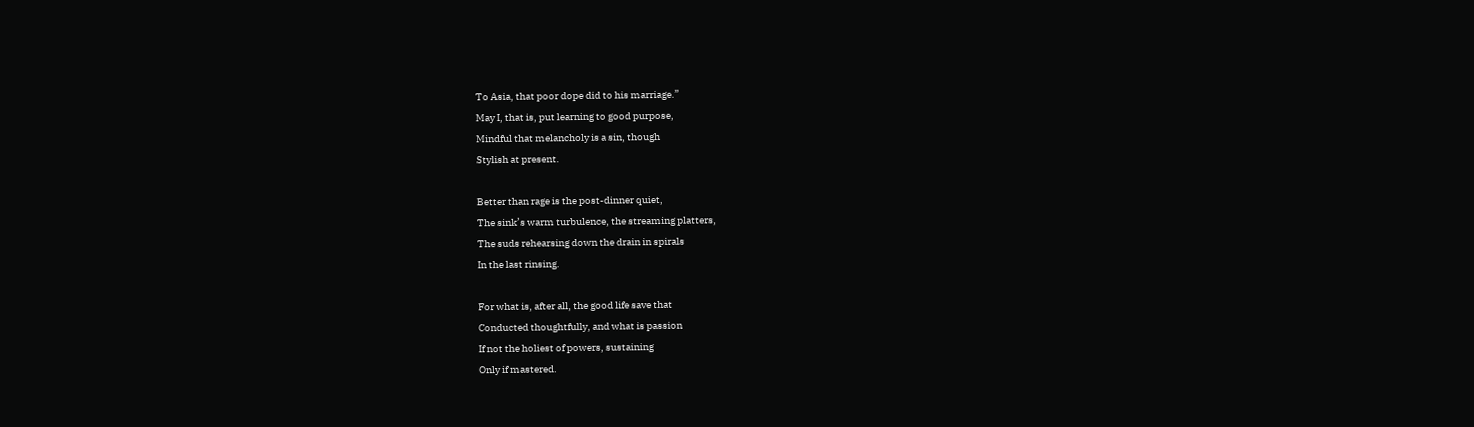To Asia, that poor dope did to his marriage.”
May I, that is, put learning to good purpose,
Mindful that melancholy is a sin, though
Stylish at present.

Better than rage is the post-dinner quiet,
The sink’s warm turbulence, the streaming platters,
The suds rehearsing down the drain in spirals
In the last rinsing.

For what is, after all, the good life save that
Conducted thoughtfully, and what is passion
If not the holiest of powers, sustaining
Only if mastered.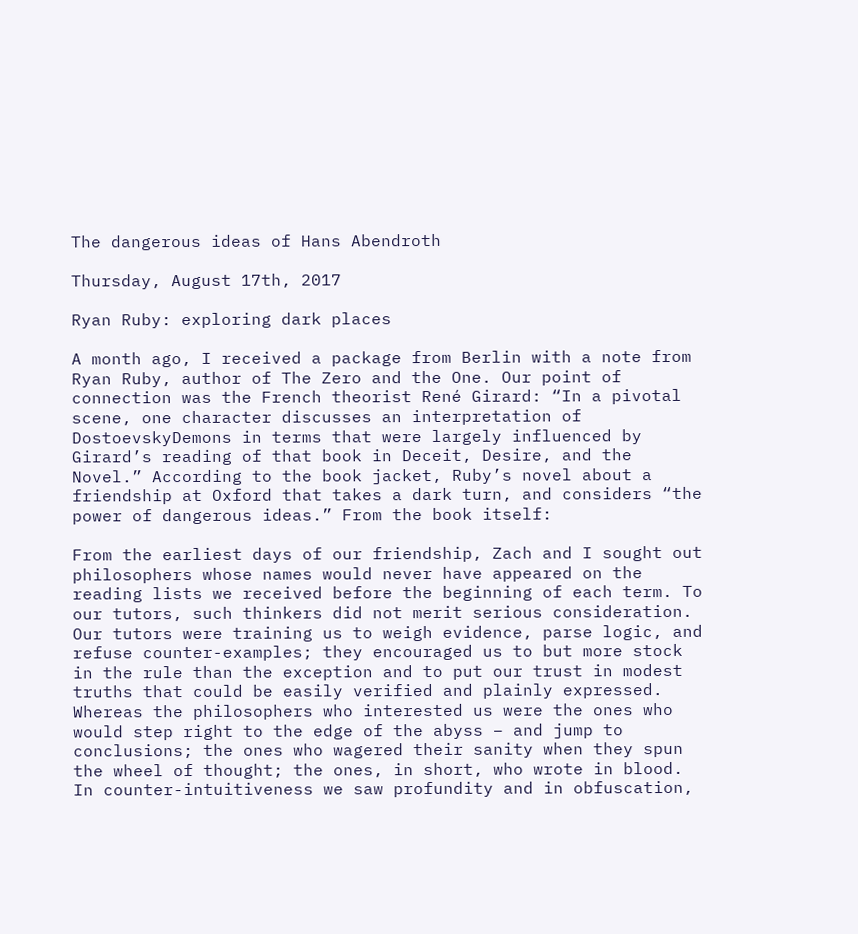The dangerous ideas of Hans Abendroth

Thursday, August 17th, 2017

Ryan Ruby: exploring dark places

A month ago, I received a package from Berlin with a note from Ryan Ruby, author of The Zero and the One. Our point of connection was the French theorist René Girard: “In a pivotal scene, one character discusses an interpretation of DostoevskyDemons in terms that were largely influenced by Girard’s reading of that book in Deceit, Desire, and the Novel.” According to the book jacket, Ruby’s novel about a friendship at Oxford that takes a dark turn, and considers “the power of dangerous ideas.” From the book itself:

From the earliest days of our friendship, Zach and I sought out philosophers whose names would never have appeared on the reading lists we received before the beginning of each term. To our tutors, such thinkers did not merit serious consideration. Our tutors were training us to weigh evidence, parse logic, and refuse counter-examples; they encouraged us to but more stock in the rule than the exception and to put our trust in modest truths that could be easily verified and plainly expressed. Whereas the philosophers who interested us were the ones who would step right to the edge of the abyss – and jump to conclusions; the ones who wagered their sanity when they spun the wheel of thought; the ones, in short, who wrote in blood. In counter-intuitiveness we saw profundity and in obfuscation,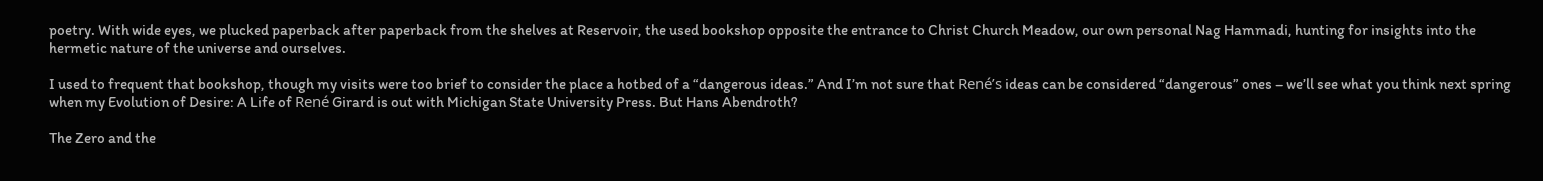poetry. With wide eyes, we plucked paperback after paperback from the shelves at Reservoir, the used bookshop opposite the entrance to Christ Church Meadow, our own personal Nag Hammadi, hunting for insights into the hermetic nature of the universe and ourselves.

I used to frequent that bookshop, though my visits were too brief to consider the place a hotbed of a “dangerous ideas.” And I’m not sure that René’s ideas can be considered “dangerous” ones – we’ll see what you think next spring when my Evolution of Desire: A Life of René Girard is out with Michigan State University Press. But Hans Abendroth?

The Zero and the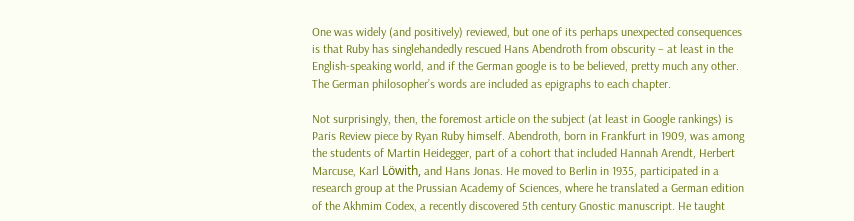One was widely (and positively) reviewed, but one of its perhaps unexpected consequences is that Ruby has singlehandedly rescued Hans Abendroth from obscurity – at least in the English-speaking world, and if the German google is to be believed, pretty much any other. The German philosopher’s words are included as epigraphs to each chapter.

Not surprisingly, then, the foremost article on the subject (at least in Google rankings) is Paris Review piece by Ryan Ruby himself. Abendroth, born in Frankfurt in 1909, was among the students of Martin Heidegger, part of a cohort that included Hannah Arendt, Herbert Marcuse, Karl Löwith, and Hans Jonas. He moved to Berlin in 1935, participated in a research group at the Prussian Academy of Sciences, where he translated a German edition of the Akhmim Codex, a recently discovered 5th century Gnostic manuscript. He taught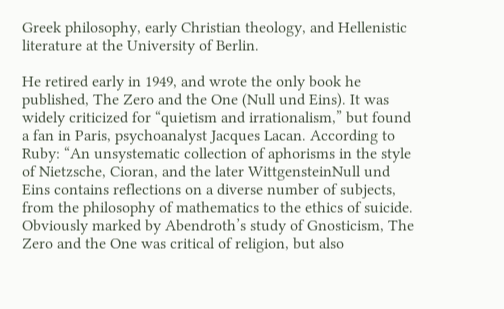Greek philosophy, early Christian theology, and Hellenistic literature at the University of Berlin.

He retired early in 1949, and wrote the only book he published, The Zero and the One (Null und Eins). It was widely criticized for “quietism and irrationalism,” but found a fan in Paris, psychoanalyst Jacques Lacan. According to Ruby: “An unsystematic collection of aphorisms in the style of Nietzsche, Cioran, and the later WittgensteinNull und Eins contains reflections on a diverse number of subjects, from the philosophy of mathematics to the ethics of suicide. Obviously marked by Abendroth’s study of Gnosticism, The Zero and the One was critical of religion, but also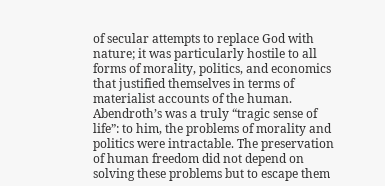of secular attempts to replace God with nature; it was particularly hostile to all forms of morality, politics, and economics that justified themselves in terms of materialist accounts of the human. Abendroth’s was a truly “tragic sense of life”: to him, the problems of morality and politics were intractable. The preservation of human freedom did not depend on solving these problems but to escape them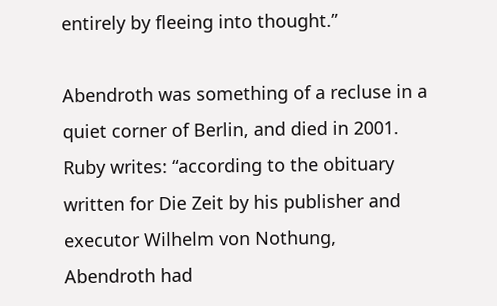entirely by fleeing into thought.”

Abendroth was something of a recluse in a quiet corner of Berlin, and died in 2001. Ruby writes: “according to the obituary written for Die Zeit by his publisher and executor Wilhelm von Nothung, Abendroth had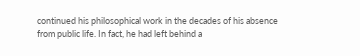continued his philosophical work in the decades of his absence from public life. In fact, he had left behind a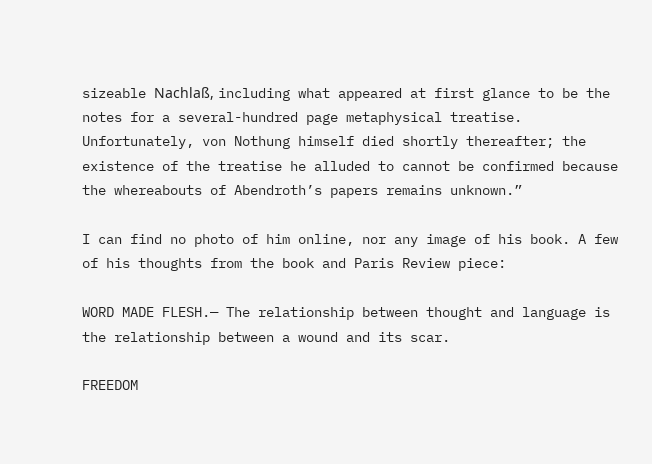sizeable Nachlaß, including what appeared at first glance to be the notes for a several-hundred page metaphysical treatise. Unfortunately, von Nothung himself died shortly thereafter; the existence of the treatise he alluded to cannot be confirmed because the whereabouts of Abendroth’s papers remains unknown.”

I can find no photo of him online, nor any image of his book. A few of his thoughts from the book and Paris Review piece:

WORD MADE FLESH.— The relationship between thought and language is the relationship between a wound and its scar.

FREEDOM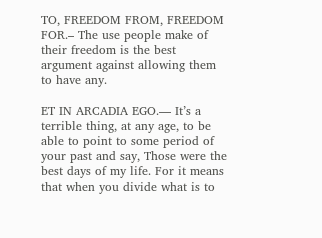TO, FREEDOM FROM, FREEDOM FOR.– The use people make of their freedom is the best argument against allowing them to have any.

ET IN ARCADIA EGO.— It’s a terrible thing, at any age, to be able to point to some period of your past and say, Those were the best days of my life. For it means that when you divide what is to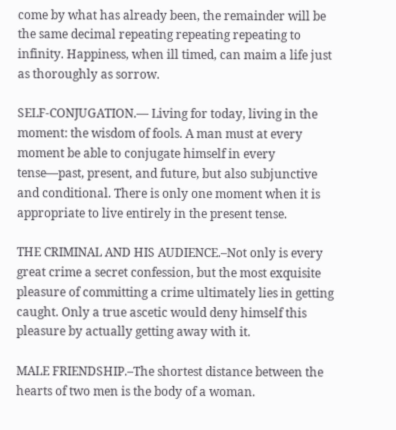come by what has already been, the remainder will be the same decimal repeating repeating repeating to infinity. Happiness, when ill timed, can maim a life just as thoroughly as sorrow.

SELF-CONJUGATION.— Living for today, living in the moment: the wisdom of fools. A man must at every moment be able to conjugate himself in every tense—past, present, and future, but also subjunctive and conditional. There is only one moment when it is appropriate to live entirely in the present tense.

THE CRIMINAL AND HIS AUDIENCE.–Not only is every great crime a secret confession, but the most exquisite pleasure of committing a crime ultimately lies in getting caught. Only a true ascetic would deny himself this pleasure by actually getting away with it.

MALE FRIENDSHIP.–The shortest distance between the hearts of two men is the body of a woman.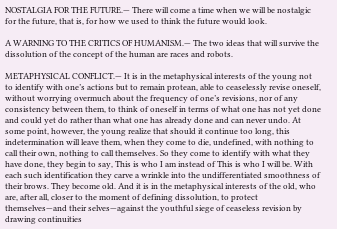NOSTALGIA FOR THE FUTURE.— There will come a time when we will be nostalgic for the future, that is, for how we used to think the future would look.

A WARNING TO THE CRITICS OF HUMANISM.— The two ideas that will survive the dissolution of the concept of the human are races and robots.

METAPHYSICAL CONFLICT.— It is in the metaphysical interests of the young not to identify with one’s actions but to remain protean, able to ceaselessly revise oneself, without worrying overmuch about the frequency of one’s revisions, nor of any consistency between them, to think of oneself in terms of what one has not yet done and could yet do rather than what one has already done and can never undo. At some point, however, the young realize that should it continue too long, this indetermination will leave them, when they come to die, undefined, with nothing to call their own, nothing to call themselves. So they come to identify with what they have done, they begin to say, This is who I am instead of This is who I will be. With each such identification they carve a wrinkle into the undifferentiated smoothness of their brows. They become old. And it is in the metaphysical interests of the old, who are, after all, closer to the moment of defining dissolution, to protect themselves—and their selves—against the youthful siege of ceaseless revision by drawing continuities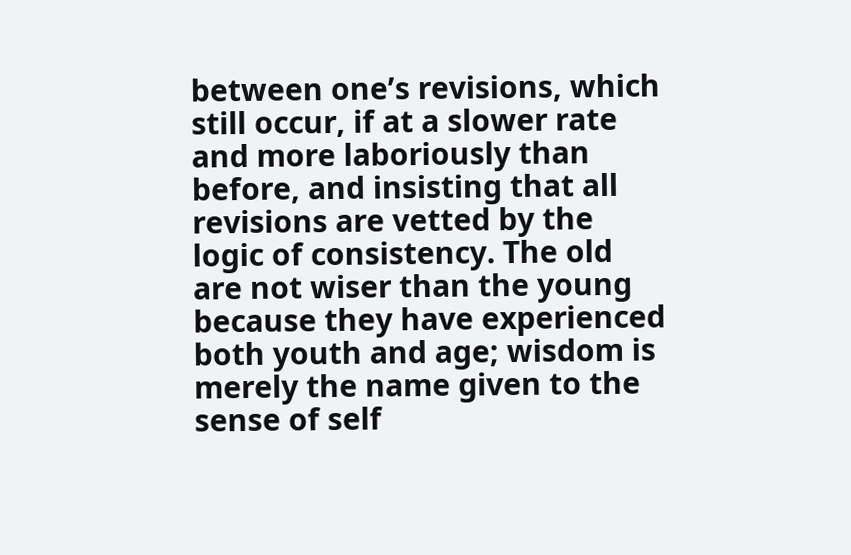between one’s revisions, which still occur, if at a slower rate and more laboriously than before, and insisting that all revisions are vetted by the logic of consistency. The old are not wiser than the young because they have experienced both youth and age; wisdom is merely the name given to the sense of self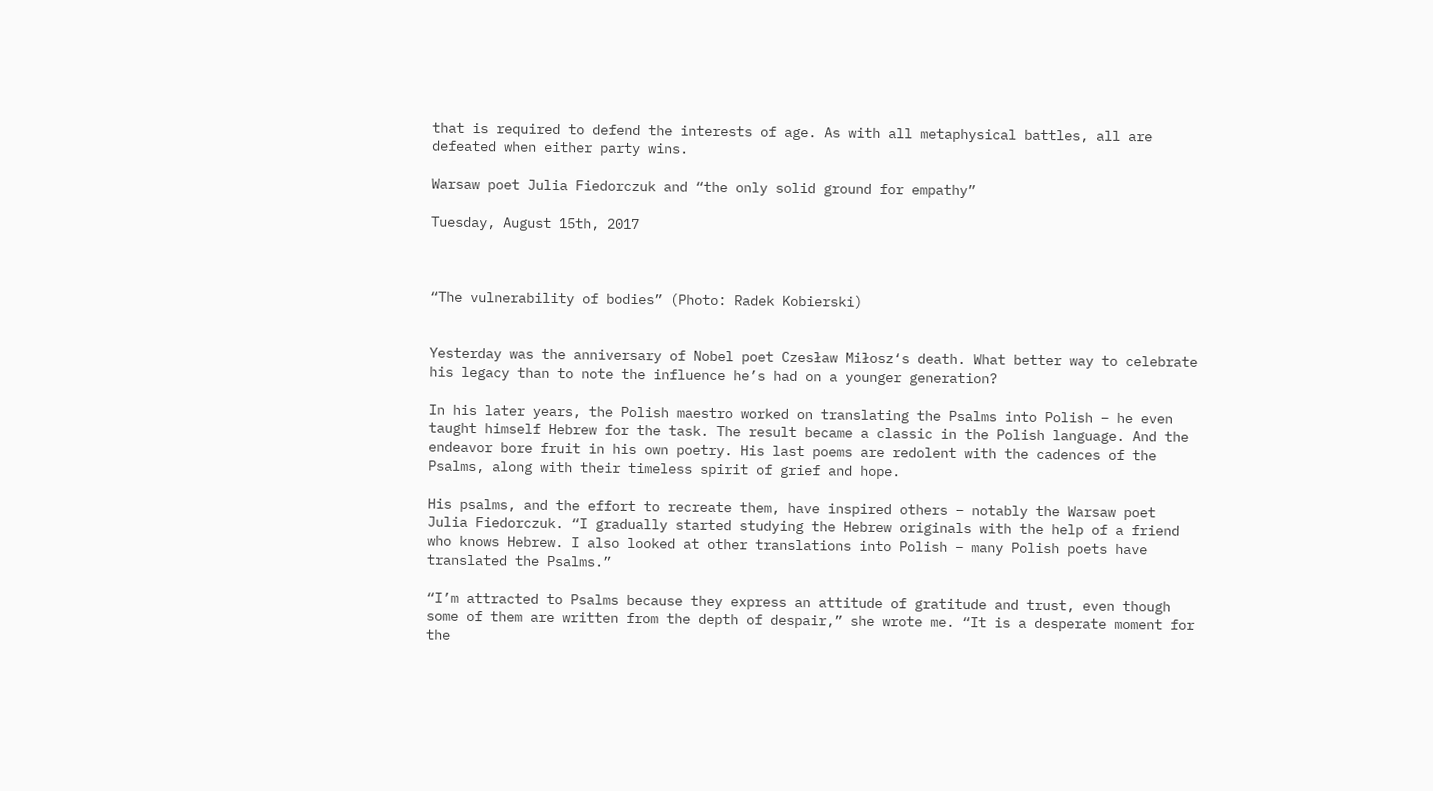that is required to defend the interests of age. As with all metaphysical battles, all are defeated when either party wins.

Warsaw poet Julia Fiedorczuk and “the only solid ground for empathy”

Tuesday, August 15th, 2017



“The vulnerability of bodies” (Photo: Radek Kobierski)


Yesterday was the anniversary of Nobel poet Czesław Miłosz‘s death. What better way to celebrate his legacy than to note the influence he’s had on a younger generation?

In his later years, the Polish maestro worked on translating the Psalms into Polish – he even taught himself Hebrew for the task. The result became a classic in the Polish language. And the endeavor bore fruit in his own poetry. His last poems are redolent with the cadences of the Psalms, along with their timeless spirit of grief and hope.

His psalms, and the effort to recreate them, have inspired others – notably the Warsaw poet Julia Fiedorczuk. “I gradually started studying the Hebrew originals with the help of a friend who knows Hebrew. I also looked at other translations into Polish – many Polish poets have translated the Psalms.”

“I’m attracted to Psalms because they express an attitude of gratitude and trust, even though some of them are written from the depth of despair,” she wrote me. “It is a desperate moment for the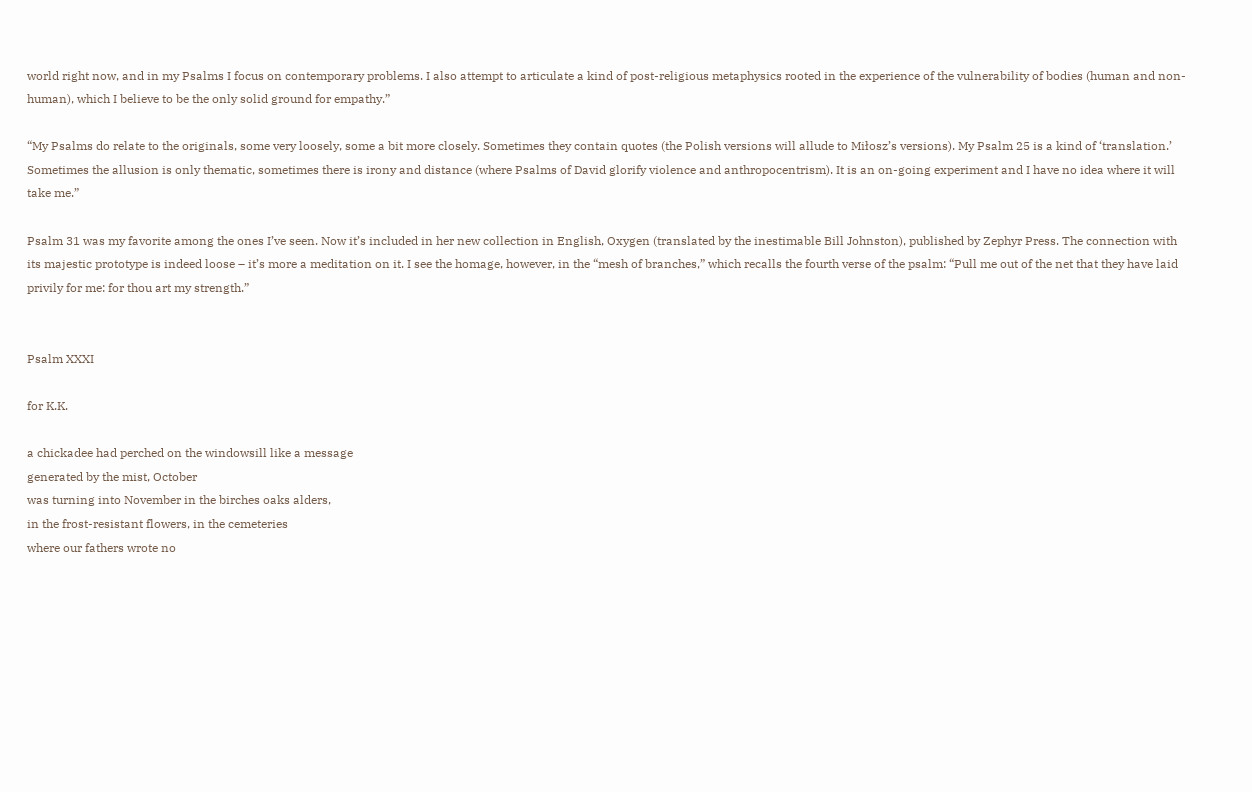world right now, and in my Psalms I focus on contemporary problems. I also attempt to articulate a kind of post-religious metaphysics rooted in the experience of the vulnerability of bodies (human and non-human), which I believe to be the only solid ground for empathy.”

“My Psalms do relate to the originals, some very loosely, some a bit more closely. Sometimes they contain quotes (the Polish versions will allude to Miłosz’s versions). My Psalm 25 is a kind of ‘translation.’ Sometimes the allusion is only thematic, sometimes there is irony and distance (where Psalms of David glorify violence and anthropocentrism). It is an on-going experiment and I have no idea where it will take me.”

Psalm 31 was my favorite among the ones I’ve seen. Now it’s included in her new collection in English, Oxygen (translated by the inestimable Bill Johnston), published by Zephyr Press. The connection with its majestic prototype is indeed loose – it’s more a meditation on it. I see the homage, however, in the “mesh of branches,” which recalls the fourth verse of the psalm: “Pull me out of the net that they have laid privily for me: for thou art my strength.”


Psalm XXXI

for K.K.

a chickadee had perched on the windowsill like a message
generated by the mist, October
was turning into November in the birches oaks alders,
in the frost-resistant flowers, in the cemeteries
where our fathers wrote no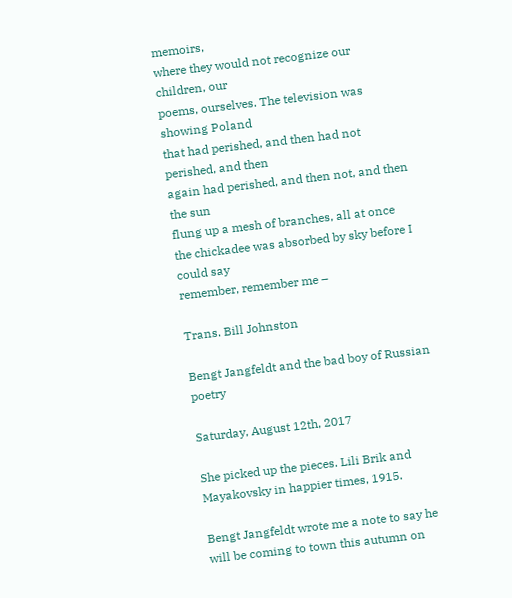memoirs,
where they would not recognize our children, our
poems, ourselves. The television was showing Poland
that had perished, and then had not perished, and then
again had perished, and then not, and then the sun
flung up a mesh of branches, all at once
the chickadee was absorbed by sky before I could say
remember, remember me –

Trans. Bill Johnston

Bengt Jangfeldt and the bad boy of Russian poetry

Saturday, August 12th, 2017

She picked up the pieces. Lili Brik and Mayakovsky in happier times, 1915.

Bengt Jangfeldt wrote me a note to say he will be coming to town this autumn on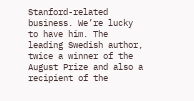Stanford-related business. We’re lucky to have him. The leading Swedish author, twice a winner of the August Prize and also a recipient of the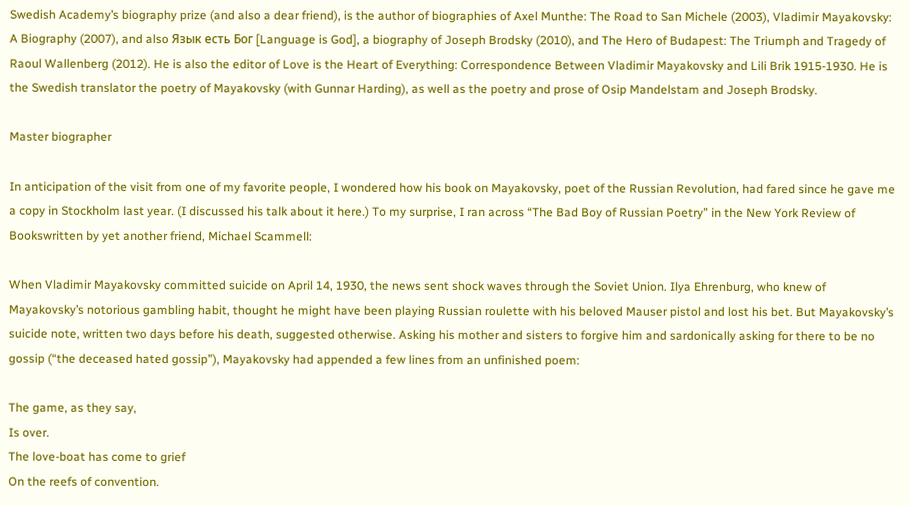Swedish Academy’s biography prize (and also a dear friend), is the author of biographies of Axel Munthe: The Road to San Michele (2003), Vladimir Mayakovsky: A Biography (2007), and also Язык есть Бог [Language is God], a biography of Joseph Brodsky (2010), and The Hero of Budapest: The Triumph and Tragedy of Raoul Wallenberg (2012). He is also the editor of Love is the Heart of Everything: Correspondence Between Vladimir Mayakovsky and Lili Brik 1915-1930. He is the Swedish translator the poetry of Mayakovsky (with Gunnar Harding), as well as the poetry and prose of Osip Mandelstam and Joseph Brodsky.

Master biographer

In anticipation of the visit from one of my favorite people, I wondered how his book on Mayakovsky, poet of the Russian Revolution, had fared since he gave me a copy in Stockholm last year. (I discussed his talk about it here.) To my surprise, I ran across “The Bad Boy of Russian Poetry” in the New York Review of Bookswritten by yet another friend, Michael Scammell:

When Vladimir Mayakovsky committed suicide on April 14, 1930, the news sent shock waves through the Soviet Union. Ilya Ehrenburg, who knew of Mayakovsky’s notorious gambling habit, thought he might have been playing Russian roulette with his beloved Mauser pistol and lost his bet. But Mayakovsky’s suicide note, written two days before his death, suggested otherwise. Asking his mother and sisters to forgive him and sardonically asking for there to be no gossip (“the deceased hated gossip”), Mayakovsky had appended a few lines from an unfinished poem:

The game, as they say,
Is over.
The love-boat has come to grief
On the reefs of convention.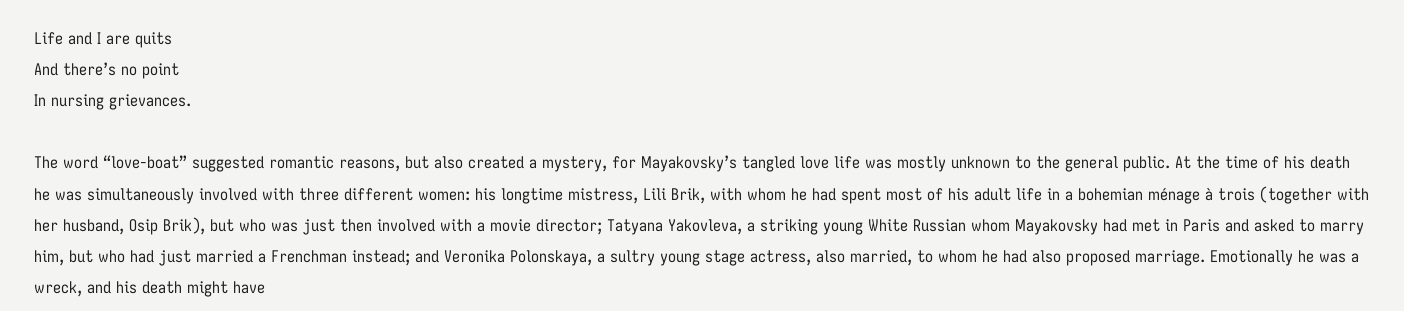Life and I are quits
And there’s no point
In nursing grievances.

The word “love-boat” suggested romantic reasons, but also created a mystery, for Mayakovsky’s tangled love life was mostly unknown to the general public. At the time of his death he was simultaneously involved with three different women: his longtime mistress, Lili Brik, with whom he had spent most of his adult life in a bohemian ménage à trois (together with her husband, Osip Brik), but who was just then involved with a movie director; Tatyana Yakovleva, a striking young White Russian whom Mayakovsky had met in Paris and asked to marry him, but who had just married a Frenchman instead; and Veronika Polonskaya, a sultry young stage actress, also married, to whom he had also proposed marriage. Emotionally he was a wreck, and his death might have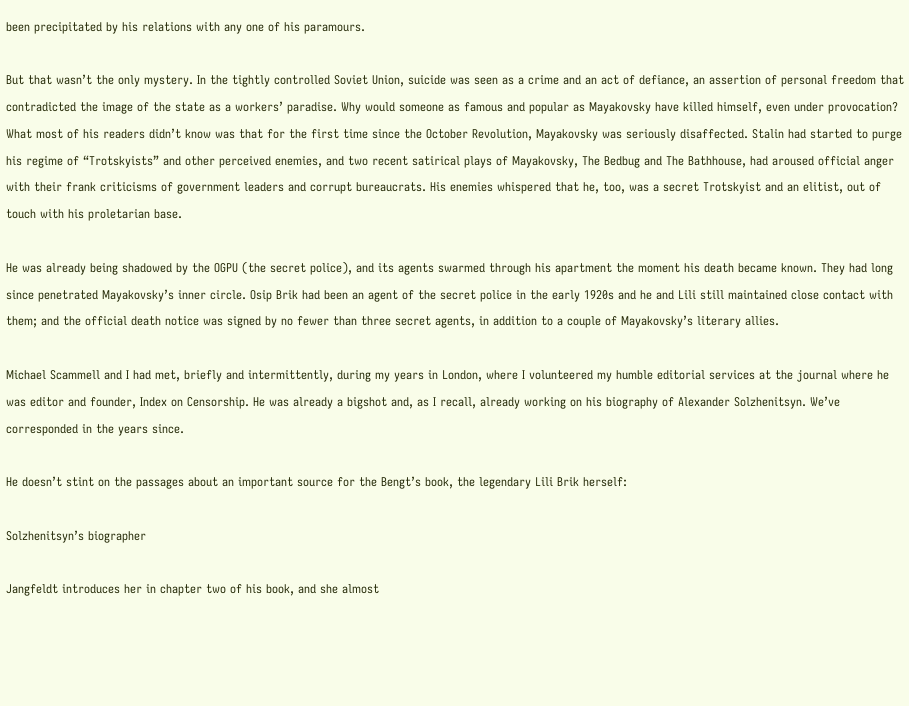been precipitated by his relations with any one of his paramours.

But that wasn’t the only mystery. In the tightly controlled Soviet Union, suicide was seen as a crime and an act of defiance, an assertion of personal freedom that contradicted the image of the state as a workers’ paradise. Why would someone as famous and popular as Mayakovsky have killed himself, even under provocation? What most of his readers didn’t know was that for the first time since the October Revolution, Mayakovsky was seriously disaffected. Stalin had started to purge his regime of “Trotskyists” and other perceived enemies, and two recent satirical plays of Mayakovsky, The Bedbug and The Bathhouse, had aroused official anger with their frank criticisms of government leaders and corrupt bureaucrats. His enemies whispered that he, too, was a secret Trotskyist and an elitist, out of touch with his proletarian base.

He was already being shadowed by the OGPU (the secret police), and its agents swarmed through his apartment the moment his death became known. They had long since penetrated Mayakovsky’s inner circle. Osip Brik had been an agent of the secret police in the early 1920s and he and Lili still maintained close contact with them; and the official death notice was signed by no fewer than three secret agents, in addition to a couple of Mayakovsky’s literary allies.

Michael Scammell and I had met, briefly and intermittently, during my years in London, where I volunteered my humble editorial services at the journal where he was editor and founder, Index on Censorship. He was already a bigshot and, as I recall, already working on his biography of Alexander Solzhenitsyn. We’ve corresponded in the years since.

He doesn’t stint on the passages about an important source for the Bengt’s book, the legendary Lili Brik herself:

Solzhenitsyn’s biographer

Jangfeldt introduces her in chapter two of his book, and she almost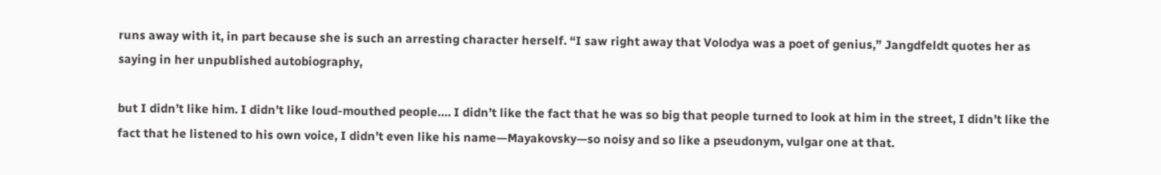runs away with it, in part because she is such an arresting character herself. “I saw right away that Volodya was a poet of genius,” Jangdfeldt quotes her as saying in her unpublished autobiography,

but I didn’t like him. I didn’t like loud-mouthed people…. I didn’t like the fact that he was so big that people turned to look at him in the street, I didn’t like the fact that he listened to his own voice, I didn’t even like his name—Mayakovsky—so noisy and so like a pseudonym, vulgar one at that.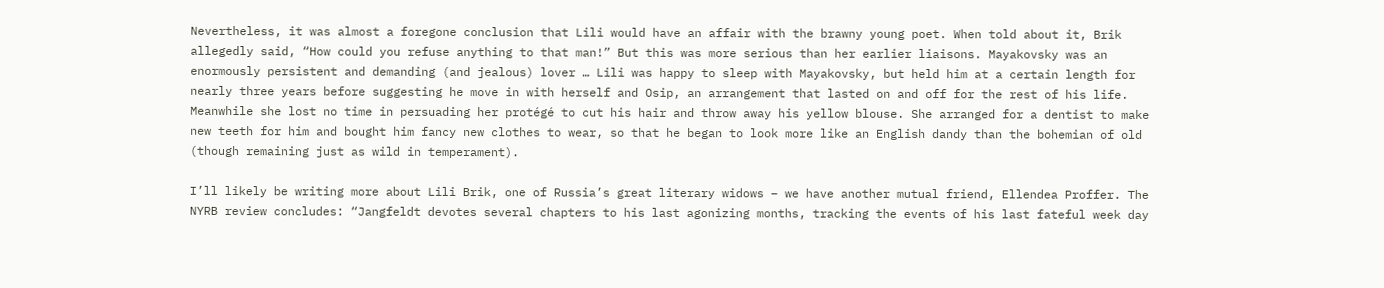Nevertheless, it was almost a foregone conclusion that Lili would have an affair with the brawny young poet. When told about it, Brik allegedly said, “How could you refuse anything to that man!” But this was more serious than her earlier liaisons. Mayakovsky was an enormously persistent and demanding (and jealous) lover … Lili was happy to sleep with Mayakovsky, but held him at a certain length for nearly three years before suggesting he move in with herself and Osip, an arrangement that lasted on and off for the rest of his life. Meanwhile she lost no time in persuading her protégé to cut his hair and throw away his yellow blouse. She arranged for a dentist to make new teeth for him and bought him fancy new clothes to wear, so that he began to look more like an English dandy than the bohemian of old (though remaining just as wild in temperament).

I’ll likely be writing more about Lili Brik, one of Russia’s great literary widows – we have another mutual friend, Ellendea Proffer. The NYRB review concludes: “Jangfeldt devotes several chapters to his last agonizing months, tracking the events of his last fateful week day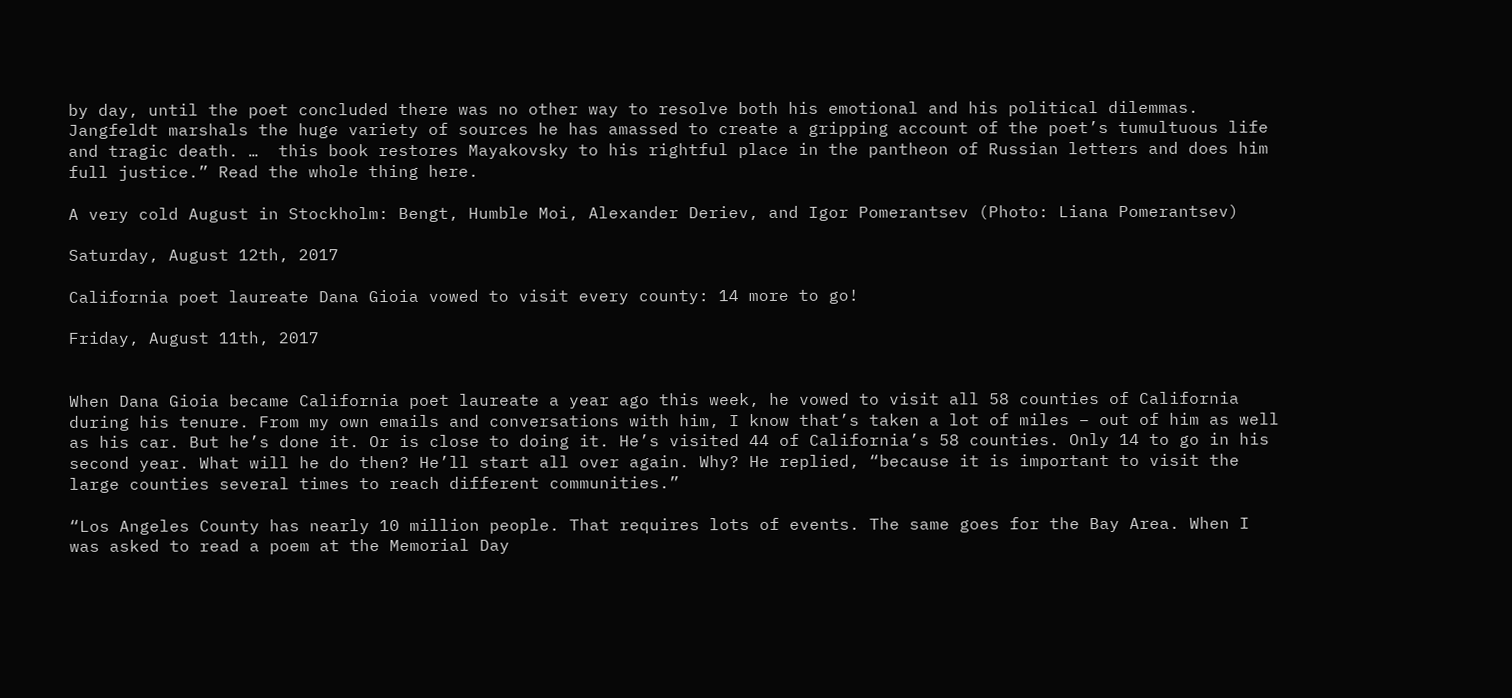by day, until the poet concluded there was no other way to resolve both his emotional and his political dilemmas. Jangfeldt marshals the huge variety of sources he has amassed to create a gripping account of the poet’s tumultuous life and tragic death. …  this book restores Mayakovsky to his rightful place in the pantheon of Russian letters and does him full justice.” Read the whole thing here.

A very cold August in Stockholm: Bengt, Humble Moi, Alexander Deriev, and Igor Pomerantsev (Photo: Liana Pomerantsev)

Saturday, August 12th, 2017

California poet laureate Dana Gioia vowed to visit every county: 14 more to go!

Friday, August 11th, 2017


When Dana Gioia became California poet laureate a year ago this week, he vowed to visit all 58 counties of California during his tenure. From my own emails and conversations with him, I know that’s taken a lot of miles – out of him as well as his car. But he’s done it. Or is close to doing it. He’s visited 44 of California’s 58 counties. Only 14 to go in his second year. What will he do then? He’ll start all over again. Why? He replied, “because it is important to visit the large counties several times to reach different communities.”

“Los Angeles County has nearly 10 million people. That requires lots of events. The same goes for the Bay Area. When I was asked to read a poem at the Memorial Day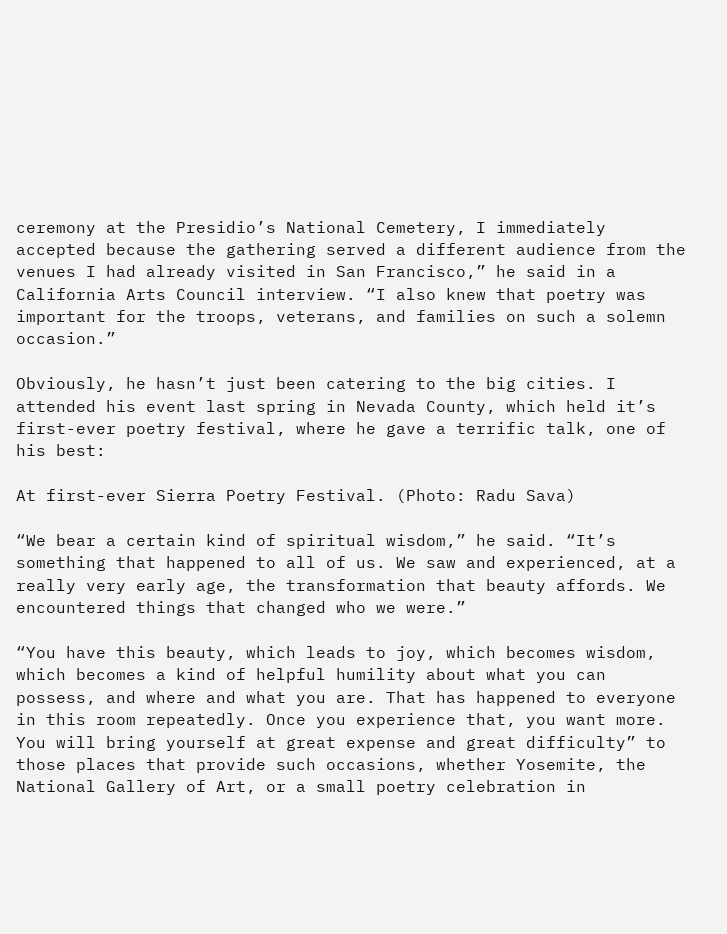ceremony at the Presidio’s National Cemetery, I immediately accepted because the gathering served a different audience from the venues I had already visited in San Francisco,” he said in a California Arts Council interview. “I also knew that poetry was important for the troops, veterans, and families on such a solemn occasion.”

Obviously, he hasn’t just been catering to the big cities. I attended his event last spring in Nevada County, which held it’s first-ever poetry festival, where he gave a terrific talk, one of his best:

At first-ever Sierra Poetry Festival. (Photo: Radu Sava)

“We bear a certain kind of spiritual wisdom,” he said. “It’s something that happened to all of us. We saw and experienced, at a really very early age, the transformation that beauty affords. We encountered things that changed who we were.”

“You have this beauty, which leads to joy, which becomes wisdom, which becomes a kind of helpful humility about what you can possess, and where and what you are. That has happened to everyone in this room repeatedly. Once you experience that, you want more. You will bring yourself at great expense and great difficulty” to those places that provide such occasions, whether Yosemite, the National Gallery of Art, or a small poetry celebration in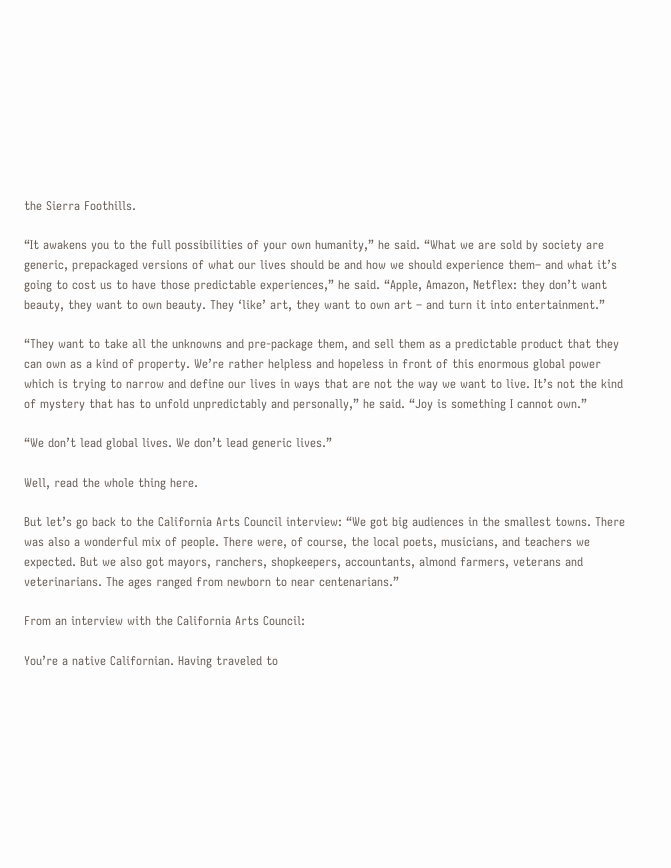the Sierra Foothills.

“It awakens you to the full possibilities of your own humanity,” he said. “What we are sold by society are generic, prepackaged versions of what our lives should be and how we should experience them– and what it’s going to cost us to have those predictable experiences,” he said. “Apple, Amazon, Netflex: they don’t want beauty, they want to own beauty. They ‘like’ art, they want to own art – and turn it into entertainment.”

“They want to take all the unknowns and pre-package them, and sell them as a predictable product that they can own as a kind of property. We’re rather helpless and hopeless in front of this enormous global power which is trying to narrow and define our lives in ways that are not the way we want to live. It’s not the kind of mystery that has to unfold unpredictably and personally,” he said. “Joy is something I cannot own.”

“We don’t lead global lives. We don’t lead generic lives.”

Well, read the whole thing here.

But let’s go back to the California Arts Council interview: “We got big audiences in the smallest towns. There was also a wonderful mix of people. There were, of course, the local poets, musicians, and teachers we expected. But we also got mayors, ranchers, shopkeepers, accountants, almond farmers, veterans and veterinarians. The ages ranged from newborn to near centenarians.”

From an interview with the California Arts Council:

You’re a native Californian. Having traveled to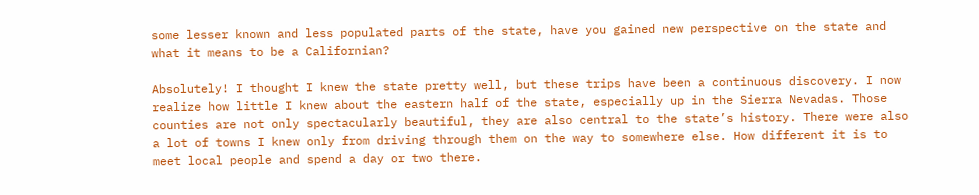some lesser known and less populated parts of the state, have you gained new perspective on the state and what it means to be a Californian?

Absolutely! I thought I knew the state pretty well, but these trips have been a continuous discovery. I now realize how little I knew about the eastern half of the state, especially up in the Sierra Nevadas. Those counties are not only spectacularly beautiful, they are also central to the state’s history. There were also a lot of towns I knew only from driving through them on the way to somewhere else. How different it is to meet local people and spend a day or two there.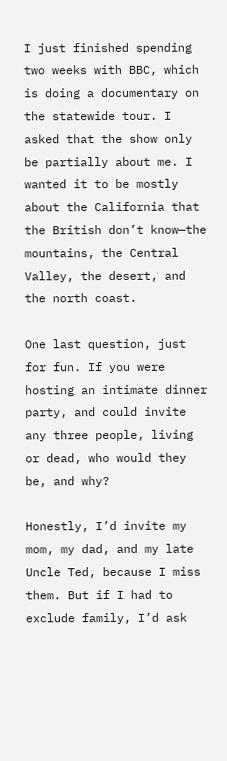I just finished spending two weeks with BBC, which is doing a documentary on the statewide tour. I asked that the show only be partially about me. I wanted it to be mostly about the California that the British don’t know—the mountains, the Central Valley, the desert, and the north coast.

One last question, just for fun. If you were hosting an intimate dinner party, and could invite any three people, living or dead, who would they be, and why?

Honestly, I’d invite my mom, my dad, and my late Uncle Ted, because I miss them. But if I had to exclude family, I’d ask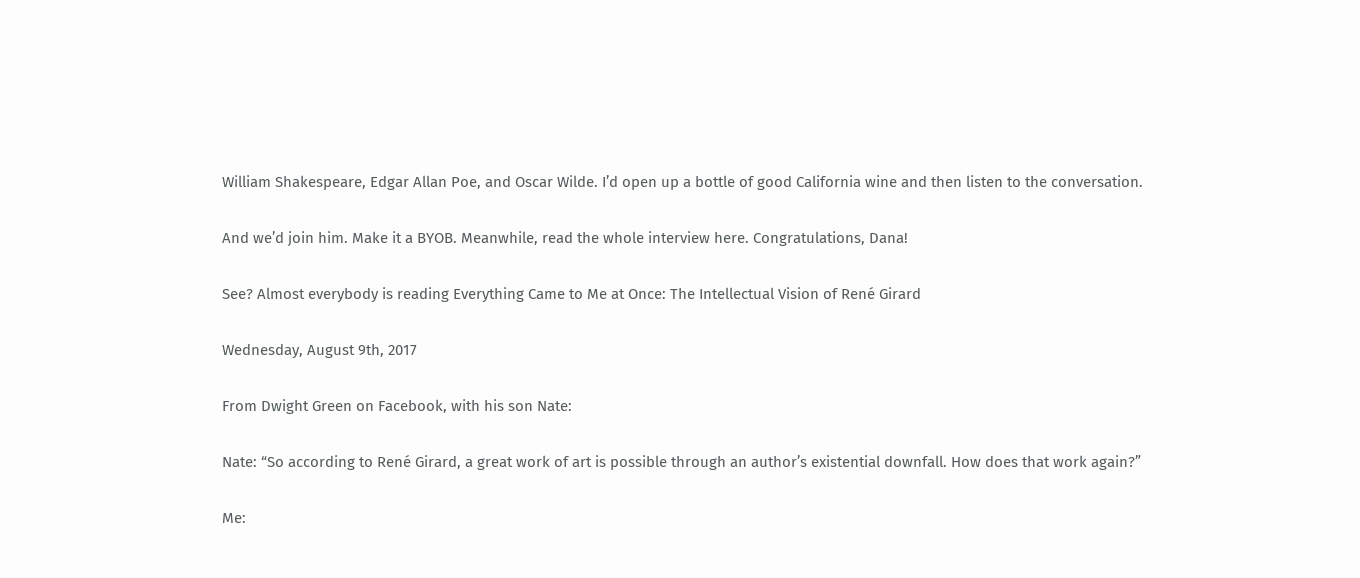William Shakespeare, Edgar Allan Poe, and Oscar Wilde. I’d open up a bottle of good California wine and then listen to the conversation.

And we’d join him. Make it a BYOB. Meanwhile, read the whole interview here. Congratulations, Dana!

See? Almost everybody is reading Everything Came to Me at Once: The Intellectual Vision of René Girard

Wednesday, August 9th, 2017

From Dwight Green on Facebook, with his son Nate:

Nate: “So according to René Girard, a great work of art is possible through an author’s existential downfall. How does that work again?”

Me: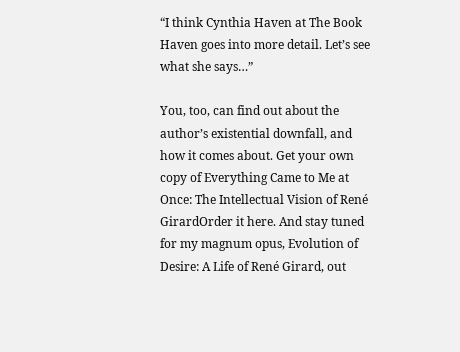“I think Cynthia Haven at The Book Haven goes into more detail. Let’s see what she says…”

You, too, can find out about the author’s existential downfall, and how it comes about. Get your own copy of Everything Came to Me at Once: The Intellectual Vision of René GirardOrder it here. And stay tuned for my magnum opus, Evolution of Desire: A Life of René Girard, out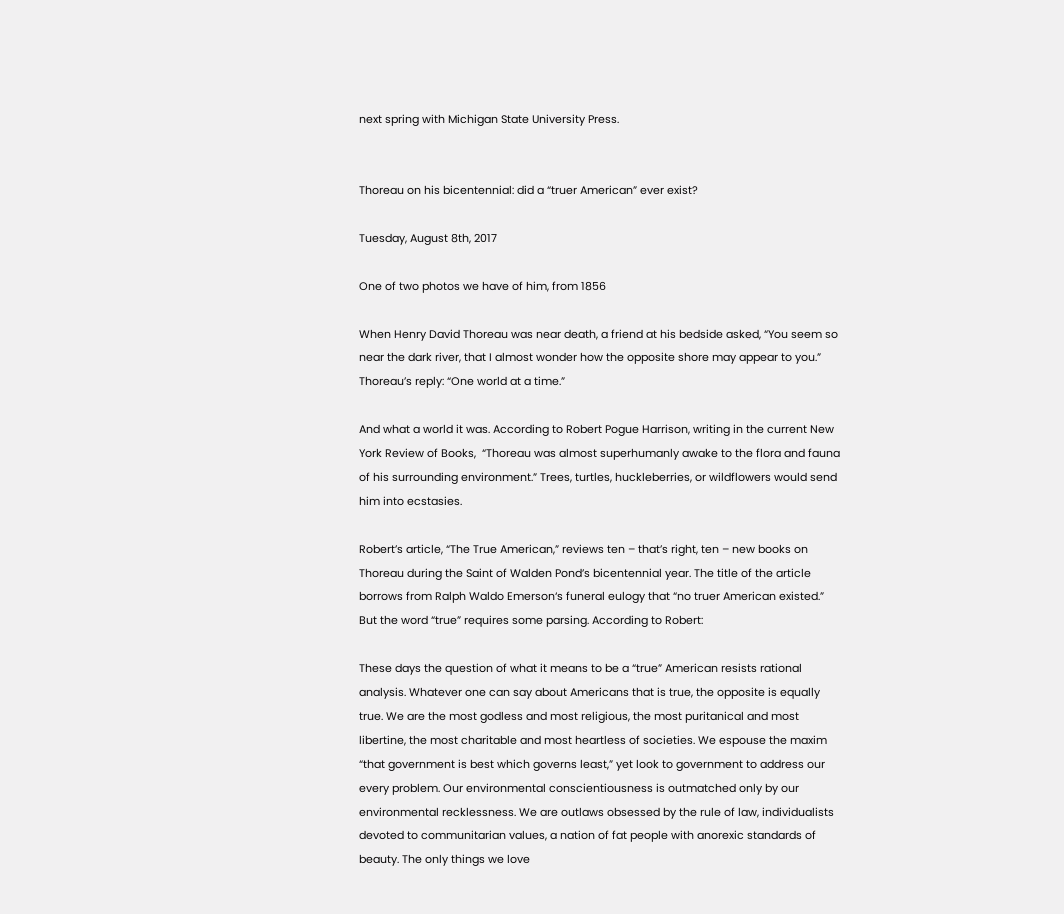next spring with Michigan State University Press.


Thoreau on his bicentennial: did a “truer American” ever exist?

Tuesday, August 8th, 2017

One of two photos we have of him, from 1856

When Henry David Thoreau was near death, a friend at his bedside asked, “You seem so near the dark river, that I almost wonder how the opposite shore may appear to you.” Thoreau’s reply: “One world at a time.”

And what a world it was. According to Robert Pogue Harrison, writing in the current New York Review of Books,  “Thoreau was almost superhumanly awake to the flora and fauna of his surrounding environment.” Trees, turtles, huckleberries, or wildflowers would send him into ecstasies.

Robert’s article, “The True American,” reviews ten – that’s right, ten – new books on Thoreau during the Saint of Walden Pond’s bicentennial year. The title of the article borrows from Ralph Waldo Emerson‘s funeral eulogy that “no truer American existed.” But the word “true” requires some parsing. According to Robert:

These days the question of what it means to be a “true” American resists rational analysis. Whatever one can say about Americans that is true, the opposite is equally true. We are the most godless and most religious, the most puritanical and most libertine, the most charitable and most heartless of societies. We espouse the maxim “that government is best which governs least,” yet look to government to address our every problem. Our environmental conscientiousness is outmatched only by our environmental recklessness. We are outlaws obsessed by the rule of law, individualists devoted to communitarian values, a nation of fat people with anorexic standards of beauty. The only things we love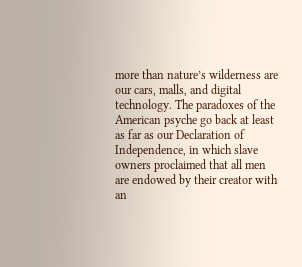more than nature’s wilderness are our cars, malls, and digital technology. The paradoxes of the American psyche go back at least as far as our Declaration of Independence, in which slave owners proclaimed that all men are endowed by their creator with an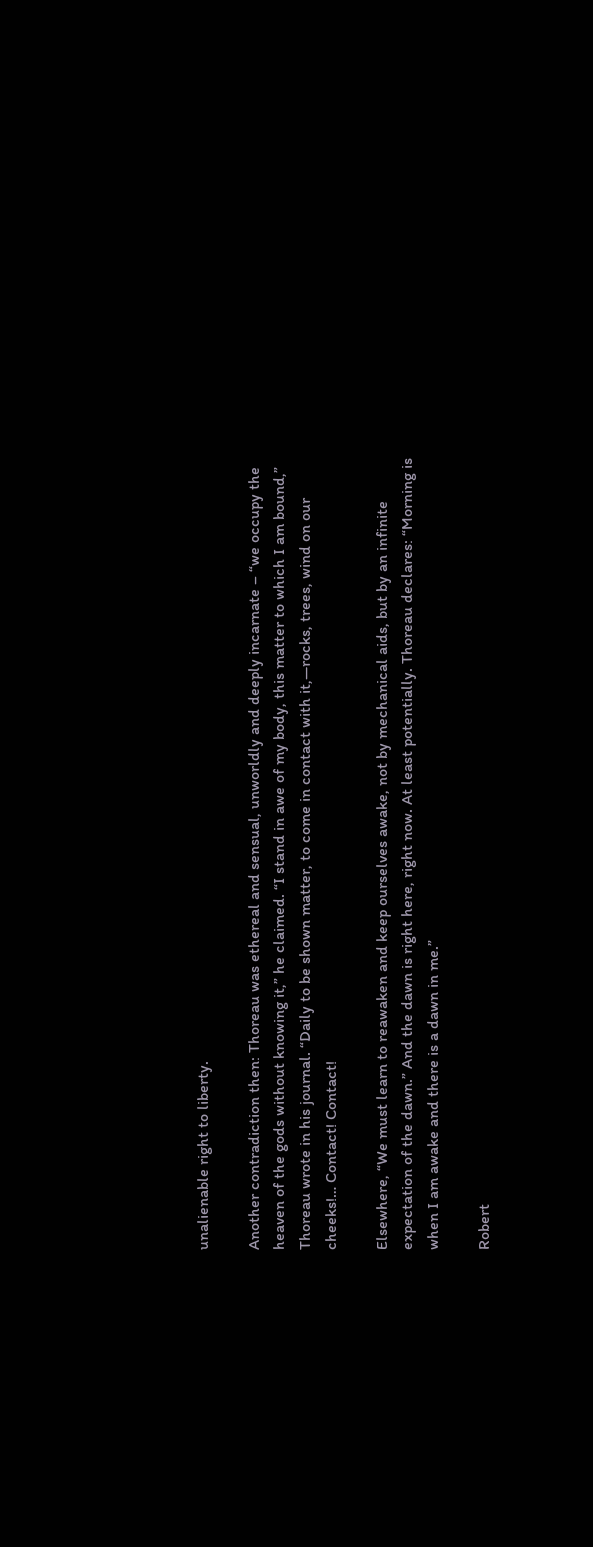unalienable right to liberty.

Another contradiction then: Thoreau was ethereal and sensual, unworldly and deeply incarnate – “we occupy the heaven of the gods without knowing it,” he claimed. “I stand in awe of my body, this matter to which I am bound,” Thoreau wrote in his journal. “Daily to be shown matter, to come in contact with it,—rocks, trees, wind on our cheeks!… Contact! Contact!

Elsewhere, “We must learn to reawaken and keep ourselves awake, not by mechanical aids, but by an infinite expectation of the dawn.” And the dawn is right here, right now. At least potentially. Thoreau declares: “Morning is when I am awake and there is a dawn in me.”

Robert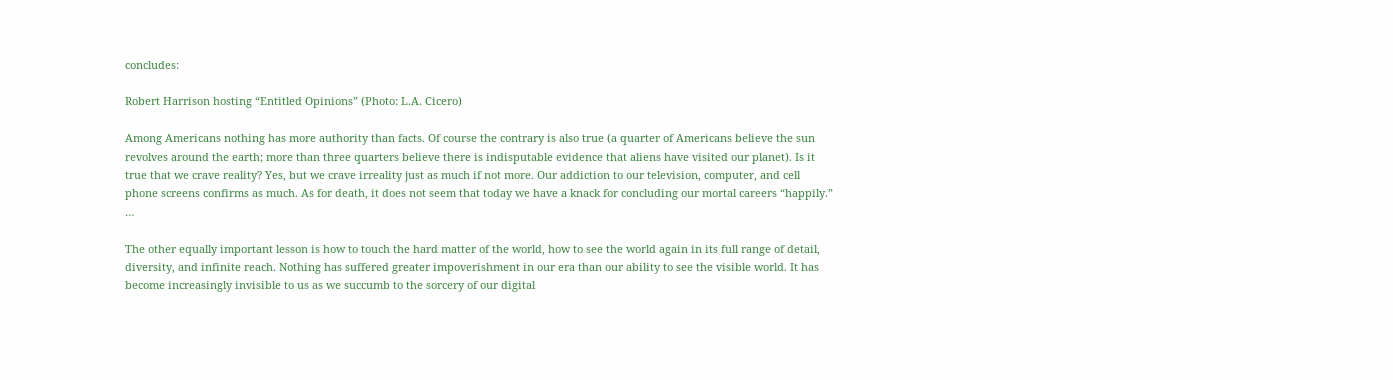concludes:

Robert Harrison hosting “Entitled Opinions” (Photo: L.A. Cicero)

Among Americans nothing has more authority than facts. Of course the contrary is also true (a quarter of Americans believe the sun revolves around the earth; more than three quarters believe there is indisputable evidence that aliens have visited our planet). Is it true that we crave reality? Yes, but we crave irreality just as much if not more. Our addiction to our television, computer, and cell phone screens confirms as much. As for death, it does not seem that today we have a knack for concluding our mortal careers “happily.” …

The other equally important lesson is how to touch the hard matter of the world, how to see the world again in its full range of detail, diversity, and infinite reach. Nothing has suffered greater impoverishment in our era than our ability to see the visible world. It has become increasingly invisible to us as we succumb to the sorcery of our digital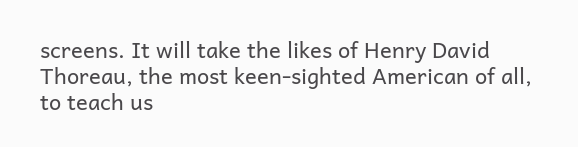screens. It will take the likes of Henry David Thoreau, the most keen-sighted American of all, to teach us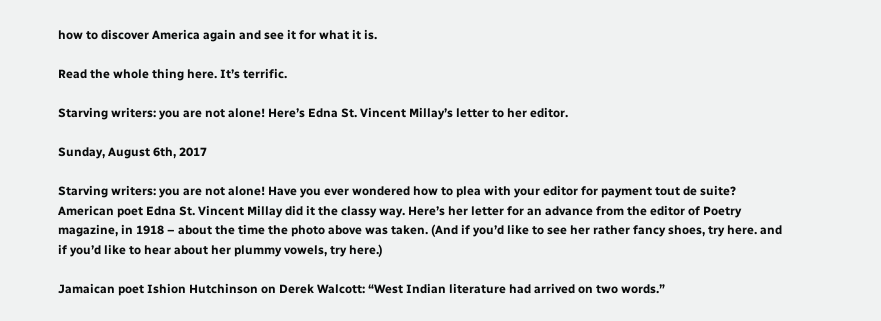how to discover America again and see it for what it is.

Read the whole thing here. It’s terrific.

Starving writers: you are not alone! Here’s Edna St. Vincent Millay’s letter to her editor.

Sunday, August 6th, 2017

Starving writers: you are not alone! Have you ever wondered how to plea with your editor for payment tout de suite? American poet Edna St. Vincent Millay did it the classy way. Here’s her letter for an advance from the editor of Poetry magazine, in 1918 – about the time the photo above was taken. (And if you’d like to see her rather fancy shoes, try here. and if you’d like to hear about her plummy vowels, try here.)

Jamaican poet Ishion Hutchinson on Derek Walcott: “West Indian literature had arrived on two words.”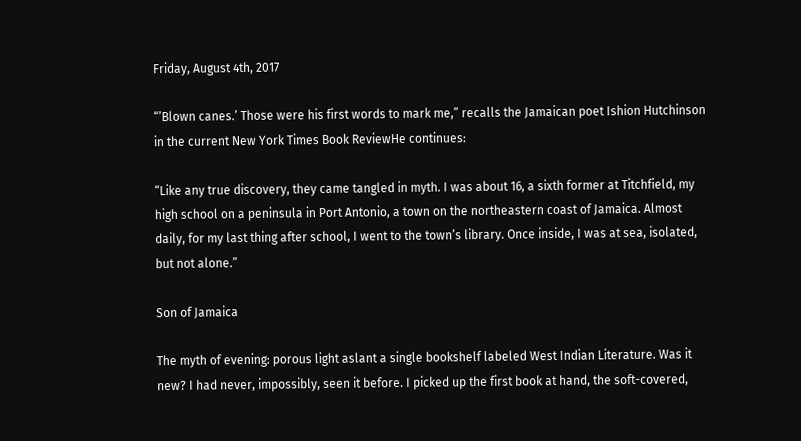Friday, August 4th, 2017

“’Blown canes.’ Those were his first words to mark me,” recalls the Jamaican poet Ishion Hutchinson in the current New York Times Book ReviewHe continues:

“Like any true discovery, they came tangled in myth. I was about 16, a sixth former at Titchfield, my high school on a peninsula in Port Antonio, a town on the northeastern coast of Jamaica. Almost daily, for my last thing after school, I went to the town’s library. Once inside, I was at sea, isolated, but not alone.”

Son of Jamaica

The myth of evening: porous light aslant a single bookshelf labeled West Indian Literature. Was it new? I had never, impossibly, seen it before. I picked up the first book at hand, the soft-covered,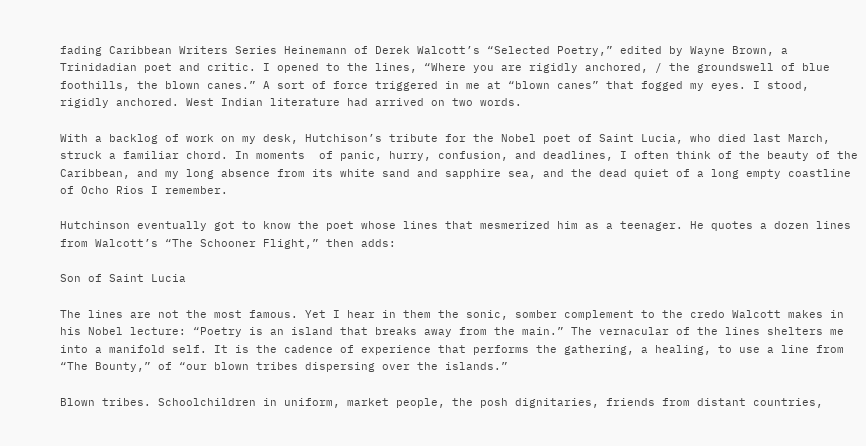fading Caribbean Writers Series Heinemann of Derek Walcott’s “Selected Poetry,” edited by Wayne Brown, a Trinidadian poet and critic. I opened to the lines, “Where you are rigidly anchored, / the groundswell of blue foothills, the blown canes.” A sort of force triggered in me at “blown canes” that fogged my eyes. I stood, rigidly anchored. West Indian literature had arrived on two words.

With a backlog of work on my desk, Hutchison’s tribute for the Nobel poet of Saint Lucia, who died last March, struck a familiar chord. In moments  of panic, hurry, confusion, and deadlines, I often think of the beauty of the Caribbean, and my long absence from its white sand and sapphire sea, and the dead quiet of a long empty coastline of Ocho Rios I remember.

Hutchinson eventually got to know the poet whose lines that mesmerized him as a teenager. He quotes a dozen lines from Walcott’s “The Schooner Flight,” then adds:

Son of Saint Lucia

The lines are not the most famous. Yet I hear in them the sonic, somber complement to the credo Walcott makes in his Nobel lecture: “Poetry is an island that breaks away from the main.” The vernacular of the lines shelters me into a manifold self. It is the cadence of experience that performs the gathering, a healing, to use a line from “The Bounty,” of “our blown tribes dispersing over the islands.”

Blown tribes. Schoolchildren in uniform, market people, the posh dignitaries, friends from distant countries,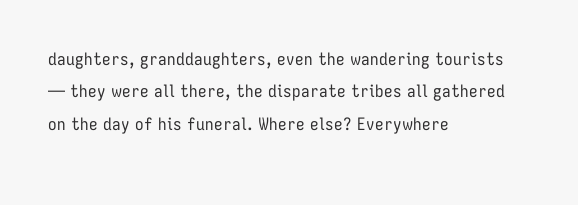daughters, granddaughters, even the wandering tourists — they were all there, the disparate tribes all gathered on the day of his funeral. Where else? Everywhere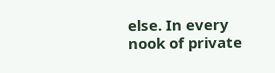else. In every nook of private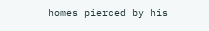homes pierced by his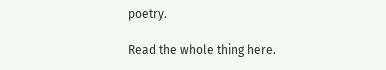poetry.

Read the whole thing here.